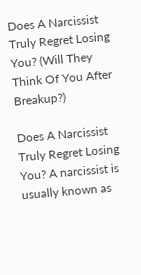Does A Narcissist Truly Regret Losing You? (Will They Think Of You After Breakup?)

Does A Narcissist Truly Regret Losing You? A narcissist is usually known as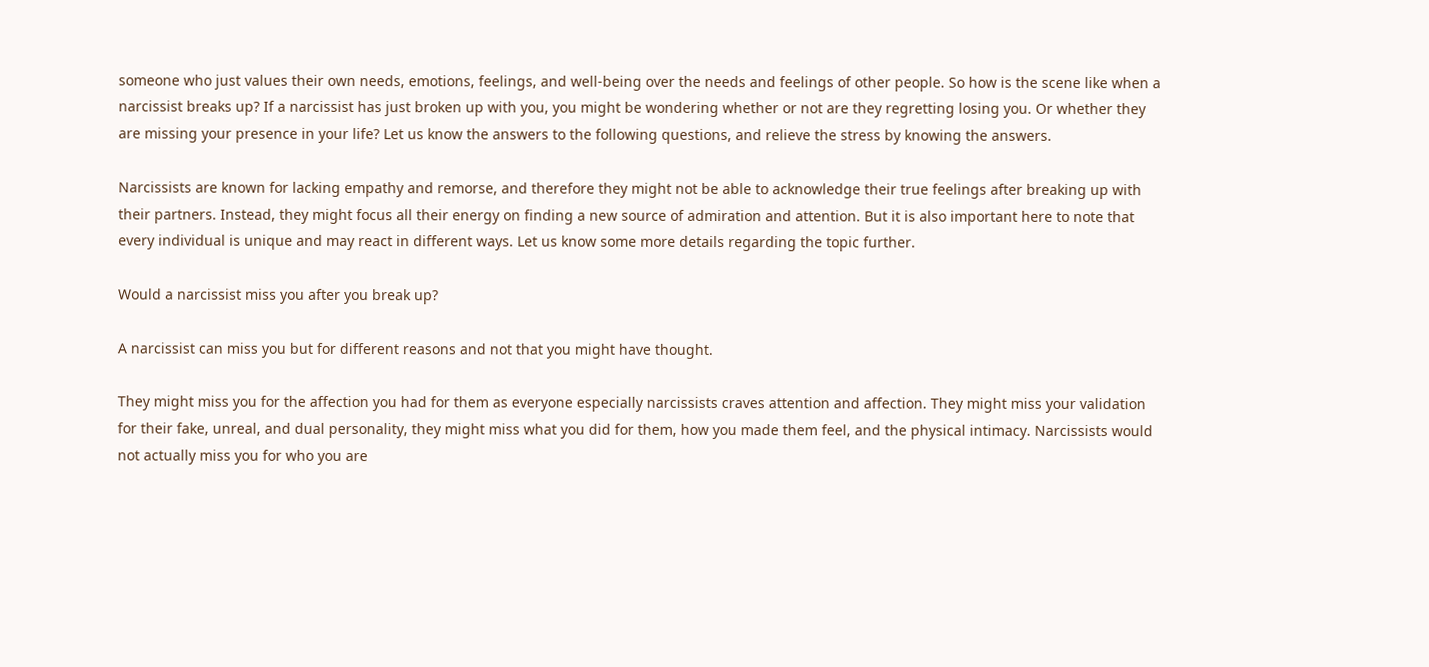someone who just values their own needs, emotions, feelings, and well-being over the needs and feelings of other people. So how is the scene like when a narcissist breaks up? If a narcissist has just broken up with you, you might be wondering whether or not are they regretting losing you. Or whether they are missing your presence in your life? Let us know the answers to the following questions, and relieve the stress by knowing the answers.

Narcissists are known for lacking empathy and remorse, and therefore they might not be able to acknowledge their true feelings after breaking up with their partners. Instead, they might focus all their energy on finding a new source of admiration and attention. But it is also important here to note that every individual is unique and may react in different ways. Let us know some more details regarding the topic further.

Would a narcissist miss you after you break up?

A narcissist can miss you but for different reasons and not that you might have thought.

They might miss you for the affection you had for them as everyone especially narcissists craves attention and affection. They might miss your validation for their fake, unreal, and dual personality, they might miss what you did for them, how you made them feel, and the physical intimacy. Narcissists would not actually miss you for who you are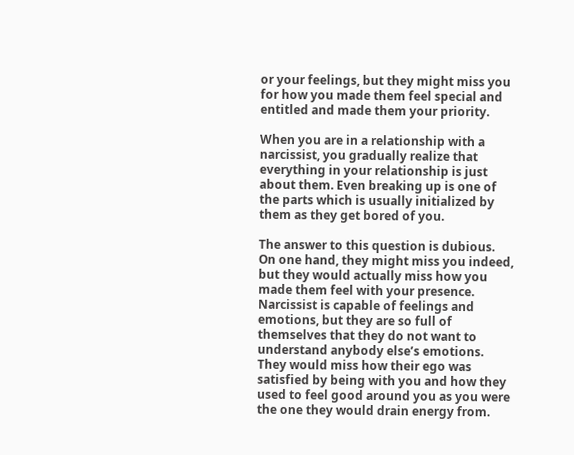or your feelings, but they might miss you for how you made them feel special and entitled and made them your priority.

When you are in a relationship with a narcissist, you gradually realize that everything in your relationship is just about them. Even breaking up is one of the parts which is usually initialized by them as they get bored of you.

The answer to this question is dubious. On one hand, they might miss you indeed, but they would actually miss how you made them feel with your presence. Narcissist is capable of feelings and emotions, but they are so full of themselves that they do not want to understand anybody else’s emotions. They would miss how their ego was satisfied by being with you and how they used to feel good around you as you were the one they would drain energy from.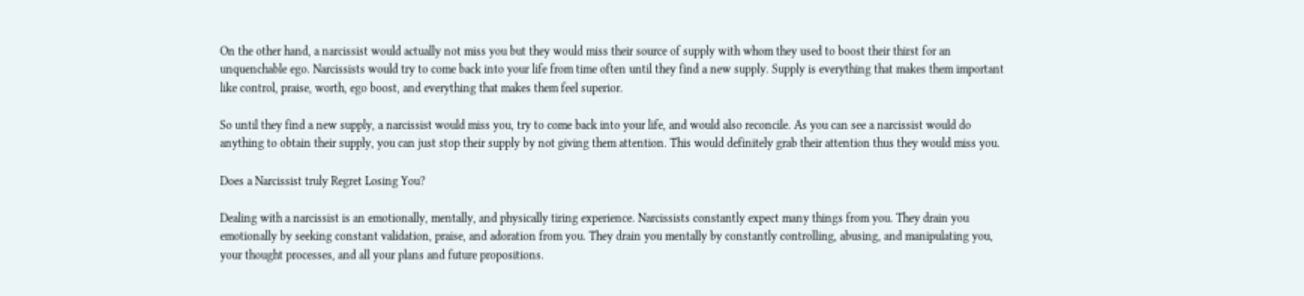On the other hand, a narcissist would actually not miss you but they would miss their source of supply with whom they used to boost their thirst for an unquenchable ego. Narcissists would try to come back into your life from time often until they find a new supply. Supply is everything that makes them important like control, praise, worth, ego boost, and everything that makes them feel superior.

So until they find a new supply, a narcissist would miss you, try to come back into your life, and would also reconcile. As you can see a narcissist would do anything to obtain their supply, you can just stop their supply by not giving them attention. This would definitely grab their attention thus they would miss you.

Does a Narcissist truly Regret Losing You?

Dealing with a narcissist is an emotionally, mentally, and physically tiring experience. Narcissists constantly expect many things from you. They drain you emotionally by seeking constant validation, praise, and adoration from you. They drain you mentally by constantly controlling, abusing, and manipulating you, your thought processes, and all your plans and future propositions.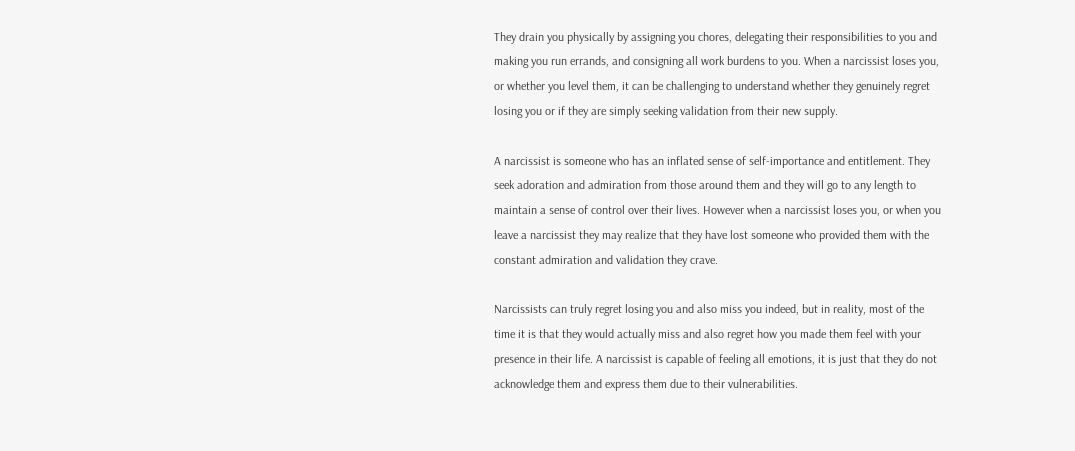They drain you physically by assigning you chores, delegating their responsibilities to you and making you run errands, and consigning all work burdens to you. When a narcissist loses you, or whether you level them, it can be challenging to understand whether they genuinely regret losing you or if they are simply seeking validation from their new supply.

A narcissist is someone who has an inflated sense of self-importance and entitlement. They seek adoration and admiration from those around them and they will go to any length to maintain a sense of control over their lives. However when a narcissist loses you, or when you leave a narcissist they may realize that they have lost someone who provided them with the constant admiration and validation they crave.

Narcissists can truly regret losing you and also miss you indeed, but in reality, most of the time it is that they would actually miss and also regret how you made them feel with your presence in their life. A narcissist is capable of feeling all emotions, it is just that they do not acknowledge them and express them due to their vulnerabilities.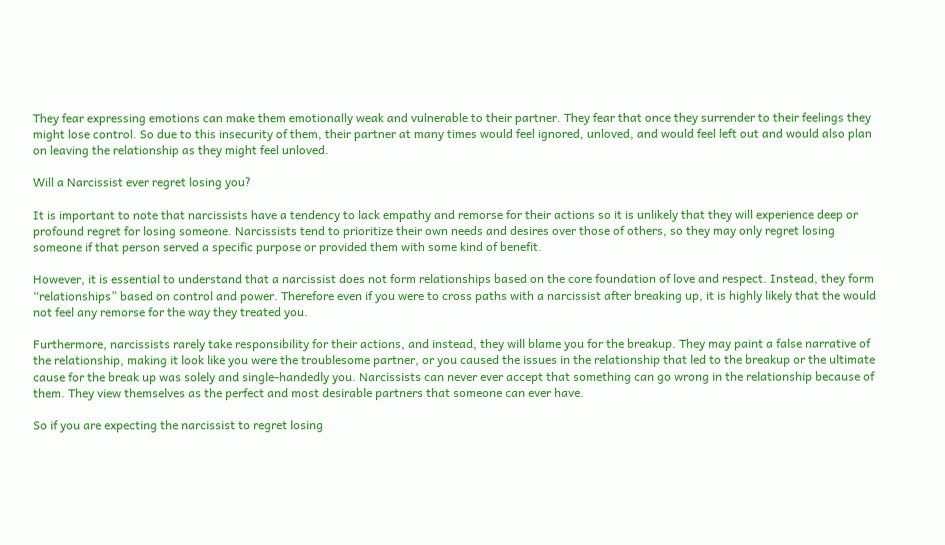They fear expressing emotions can make them emotionally weak and vulnerable to their partner. They fear that once they surrender to their feelings they might lose control. So due to this insecurity of them, their partner at many times would feel ignored, unloved, and would feel left out and would also plan on leaving the relationship as they might feel unloved.

Will a Narcissist ever regret losing you?

It is important to note that narcissists have a tendency to lack empathy and remorse for their actions so it is unlikely that they will experience deep or profound regret for losing someone. Narcissists tend to prioritize their own needs and desires over those of others, so they may only regret losing someone if that person served a specific purpose or provided them with some kind of benefit.

However, it is essential to understand that a narcissist does not form relationships based on the core foundation of love and respect. Instead, they form “relationships” based on control and power. Therefore even if you were to cross paths with a narcissist after breaking up, it is highly likely that the would not feel any remorse for the way they treated you.

Furthermore, narcissists rarely take responsibility for their actions, and instead, they will blame you for the breakup. They may paint a false narrative of the relationship, making it look like you were the troublesome partner, or you caused the issues in the relationship that led to the breakup or the ultimate cause for the break up was solely and single-handedly you. Narcissists can never ever accept that something can go wrong in the relationship because of them. They view themselves as the perfect and most desirable partners that someone can ever have.

So if you are expecting the narcissist to regret losing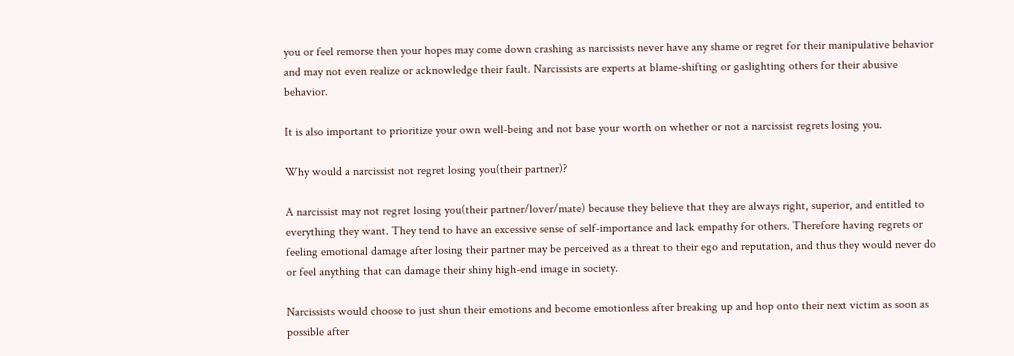you or feel remorse then your hopes may come down crashing as narcissists never have any shame or regret for their manipulative behavior and may not even realize or acknowledge their fault. Narcissists are experts at blame-shifting or gaslighting others for their abusive behavior.

It is also important to prioritize your own well-being and not base your worth on whether or not a narcissist regrets losing you.

Why would a narcissist not regret losing you(their partner)?

A narcissist may not regret losing you(their partner/lover/mate) because they believe that they are always right, superior, and entitled to everything they want. They tend to have an excessive sense of self-importance and lack empathy for others. Therefore having regrets or feeling emotional damage after losing their partner may be perceived as a threat to their ego and reputation, and thus they would never do or feel anything that can damage their shiny high-end image in society.

Narcissists would choose to just shun their emotions and become emotionless after breaking up and hop onto their next victim as soon as possible after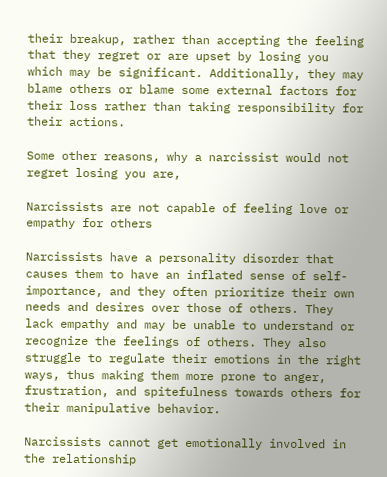their breakup, rather than accepting the feeling that they regret or are upset by losing you which may be significant. Additionally, they may blame others or blame some external factors for their loss rather than taking responsibility for their actions.

Some other reasons, why a narcissist would not regret losing you are,

Narcissists are not capable of feeling love or empathy for others

Narcissists have a personality disorder that causes them to have an inflated sense of self-importance, and they often prioritize their own needs and desires over those of others. They lack empathy and may be unable to understand or recognize the feelings of others. They also struggle to regulate their emotions in the right ways, thus making them more prone to anger, frustration, and spitefulness towards others for their manipulative behavior.

Narcissists cannot get emotionally involved in the relationship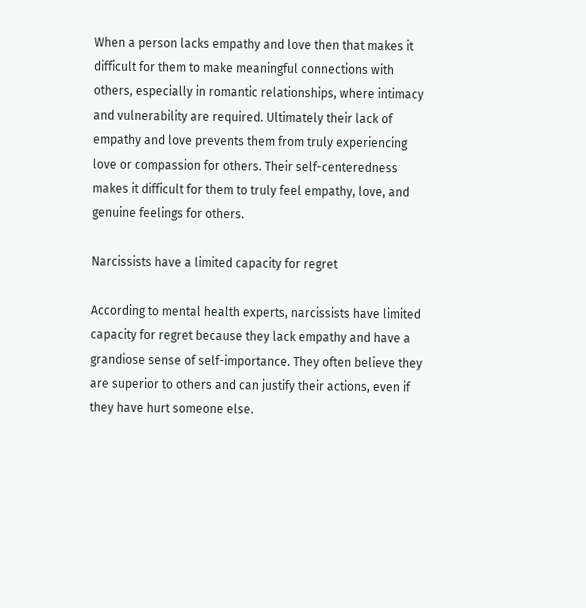When a person lacks empathy and love then that makes it difficult for them to make meaningful connections with others, especially in romantic relationships, where intimacy and vulnerability are required. Ultimately their lack of empathy and love prevents them from truly experiencing love or compassion for others. Their self-centeredness makes it difficult for them to truly feel empathy, love, and genuine feelings for others.

Narcissists have a limited capacity for regret

According to mental health experts, narcissists have limited capacity for regret because they lack empathy and have a grandiose sense of self-importance. They often believe they are superior to others and can justify their actions, even if they have hurt someone else.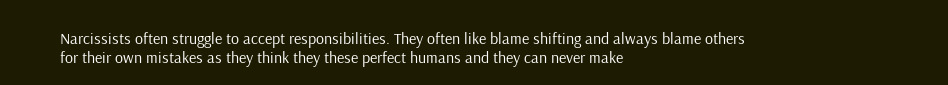Narcissists often struggle to accept responsibilities. They often like blame shifting and always blame others for their own mistakes as they think they these perfect humans and they can never make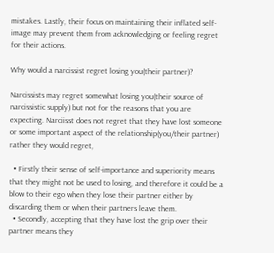mistakes. Lastly, their focus on maintaining their inflated self-image may prevent them from acknowledging or feeling regret for their actions.

Why would a narcissist regret losing you(their partner)?

Narcissists may regret somewhat losing you(their source of narcissistic supply) but not for the reasons that you are expecting. Narciisst does not regret that they have lost someone or some important aspect of the relationship(you/their partner) rather they would regret,

  • Firstly their sense of self-importance and superiority means that they might not be used to losing, and therefore it could be a blow to their ego when they lose their partner either by discarding them or when their partners leave them.
  • Secondly, accepting that they have lost the grip over their partner means they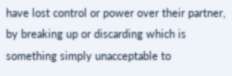have lost control or power over their partner, by breaking up or discarding which is something simply unacceptable to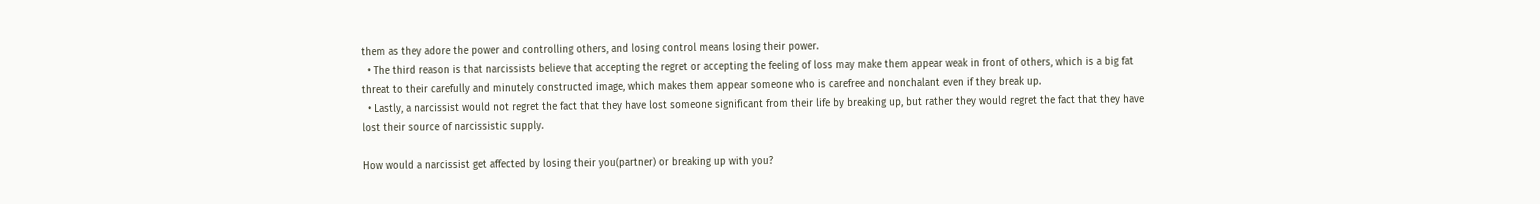them as they adore the power and controlling others, and losing control means losing their power.
  • The third reason is that narcissists believe that accepting the regret or accepting the feeling of loss may make them appear weak in front of others, which is a big fat threat to their carefully and minutely constructed image, which makes them appear someone who is carefree and nonchalant even if they break up.
  • Lastly, a narcissist would not regret the fact that they have lost someone significant from their life by breaking up, but rather they would regret the fact that they have lost their source of narcissistic supply.

How would a narcissist get affected by losing their you(partner) or breaking up with you?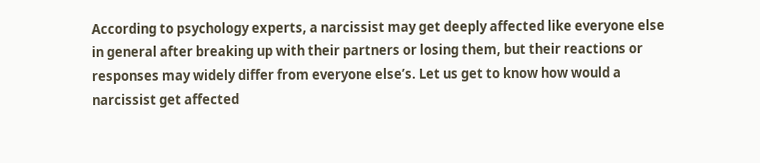According to psychology experts, a narcissist may get deeply affected like everyone else in general after breaking up with their partners or losing them, but their reactions or responses may widely differ from everyone else’s. Let us get to know how would a narcissist get affected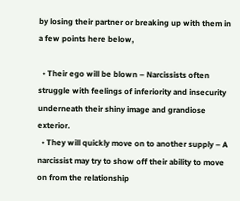by losing their partner or breaking up with them in a few points here below,

  • Their ego will be blown – Narcissists often struggle with feelings of inferiority and insecurity underneath their shiny image and grandiose exterior.
  • They will quickly move on to another supply – A narcissist may try to show off their ability to move on from the relationship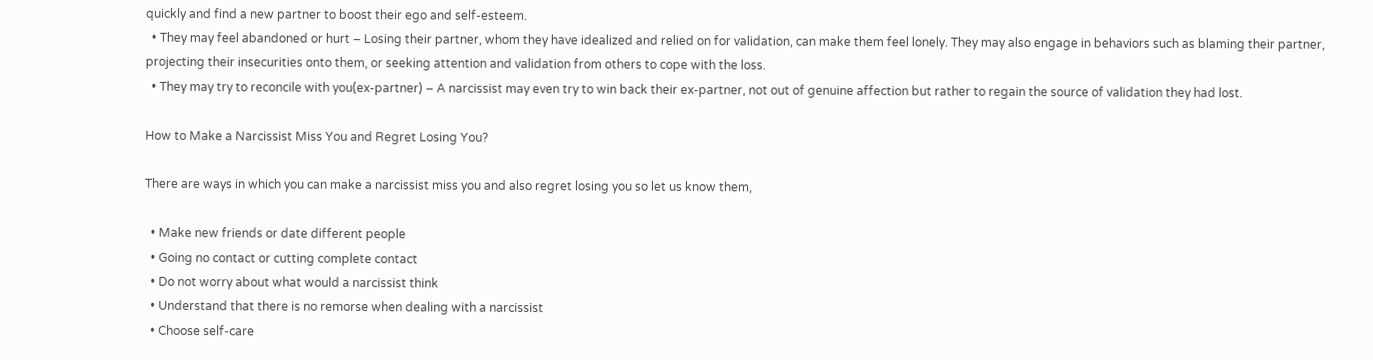quickly and find a new partner to boost their ego and self-esteem.
  • They may feel abandoned or hurt – Losing their partner, whom they have idealized and relied on for validation, can make them feel lonely. They may also engage in behaviors such as blaming their partner, projecting their insecurities onto them, or seeking attention and validation from others to cope with the loss.
  • They may try to reconcile with you(ex-partner) – A narcissist may even try to win back their ex-partner, not out of genuine affection but rather to regain the source of validation they had lost.

How to Make a Narcissist Miss You and Regret Losing You?

There are ways in which you can make a narcissist miss you and also regret losing you so let us know them,

  • Make new friends or date different people
  • Going no contact or cutting complete contact
  • Do not worry about what would a narcissist think
  • Understand that there is no remorse when dealing with a narcissist
  • Choose self-care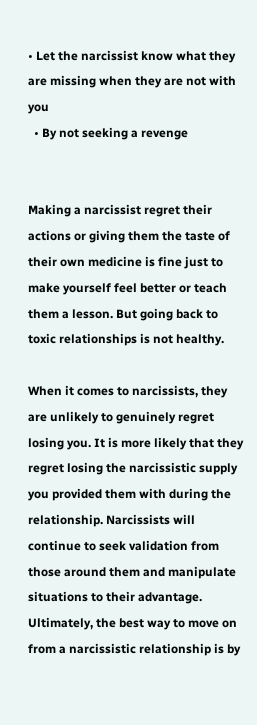• Let the narcissist know what they are missing when they are not with you
  • By not seeking a revenge


Making a narcissist regret their actions or giving them the taste of their own medicine is fine just to make yourself feel better or teach them a lesson. But going back to toxic relationships is not healthy.

When it comes to narcissists, they are unlikely to genuinely regret losing you. It is more likely that they regret losing the narcissistic supply you provided them with during the relationship. Narcissists will continue to seek validation from those around them and manipulate situations to their advantage. Ultimately, the best way to move on from a narcissistic relationship is by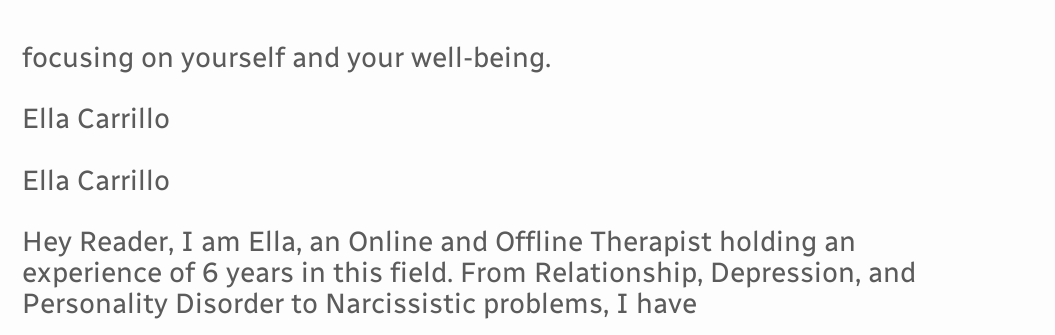focusing on yourself and your well-being.

Ella Carrillo

Ella Carrillo

Hey Reader, I am Ella, an Online and Offline Therapist holding an experience of 6 years in this field. From Relationship, Depression, and Personality Disorder to Narcissistic problems, I have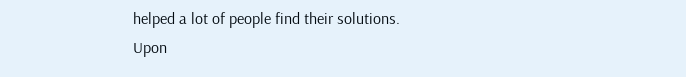helped a lot of people find their solutions. Upon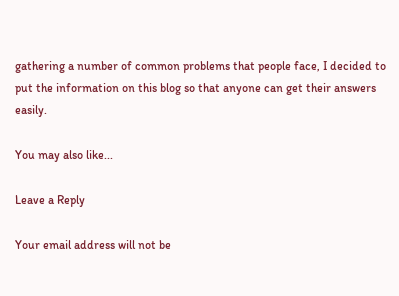gathering a number of common problems that people face, I decided to put the information on this blog so that anyone can get their answers easily.

You may also like...

Leave a Reply

Your email address will not be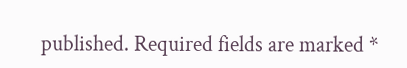published. Required fields are marked *